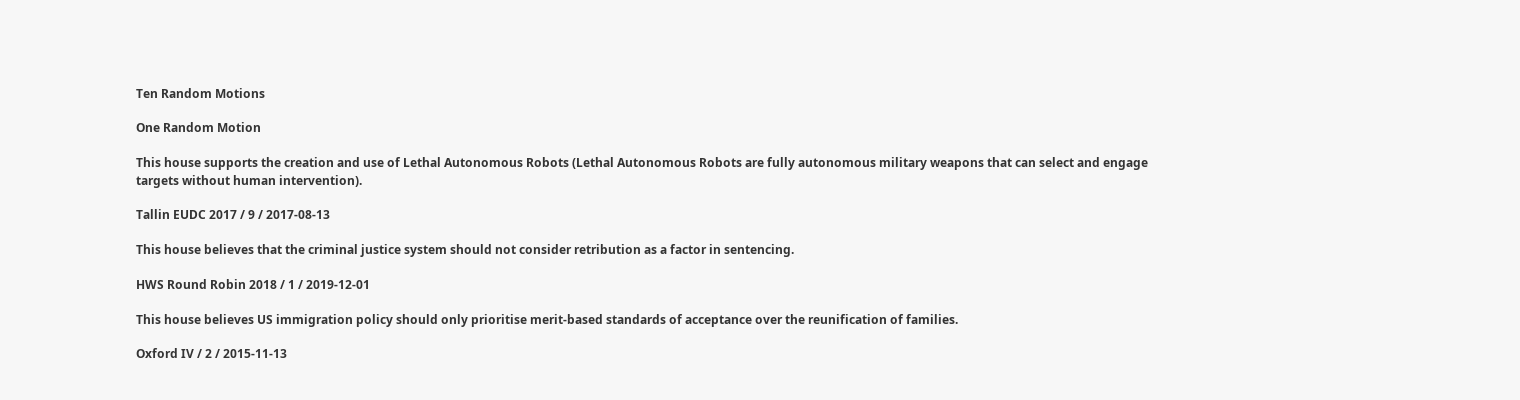Ten Random Motions

One Random Motion

This house supports the creation and use of Lethal Autonomous Robots (Lethal Autonomous Robots are fully autonomous military weapons that can select and engage targets without human intervention).

Tallin EUDC 2017 / 9 / 2017-08-13

This house believes that the criminal justice system should not consider retribution as a factor in sentencing.

HWS Round Robin 2018 / 1 / 2019-12-01

This house believes US immigration policy should only prioritise merit-based standards of acceptance over the reunification of families.

Oxford IV / 2 / 2015-11-13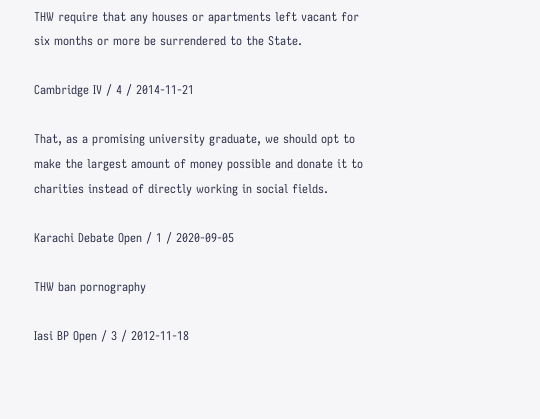THW require that any houses or apartments left vacant for six months or more be surrendered to the State.

Cambridge IV / 4 / 2014-11-21

That, as a promising university graduate, we should opt to make the largest amount of money possible and donate it to charities instead of directly working in social fields.

Karachi Debate Open / 1 / 2020-09-05

THW ban pornography

Iasi BP Open / 3 / 2012-11-18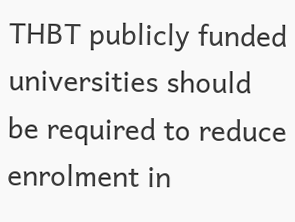THBT publicly funded universities should be required to reduce enrolment in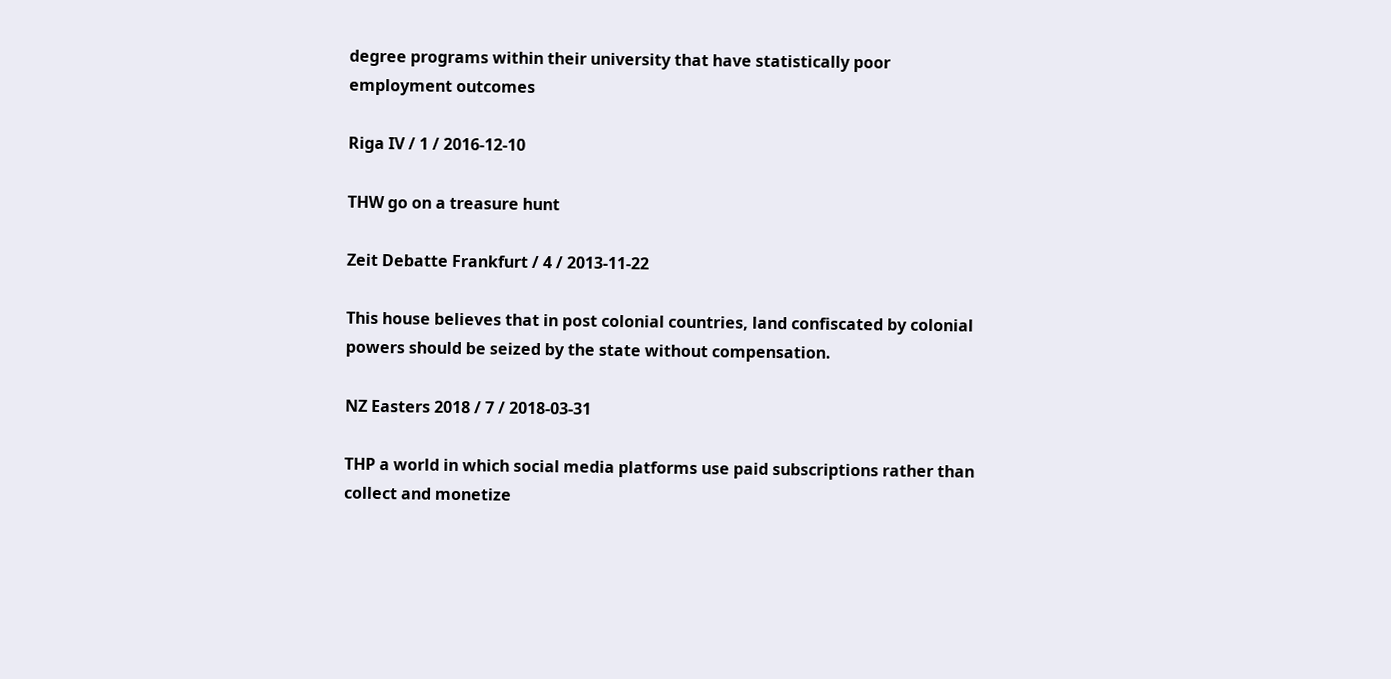degree programs within their university that have statistically poor employment outcomes

Riga IV / 1 / 2016-12-10

THW go on a treasure hunt

Zeit Debatte Frankfurt / 4 / 2013-11-22

This house believes that in post colonial countries, land confiscated by colonial powers should be seized by the state without compensation.

NZ Easters 2018 / 7 / 2018-03-31

THP a world in which social media platforms use paid subscriptions rather than collect and monetize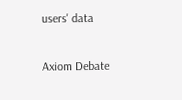users' data

Axiom Debate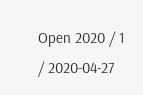Open 2020 / 1 / 2020-04-27